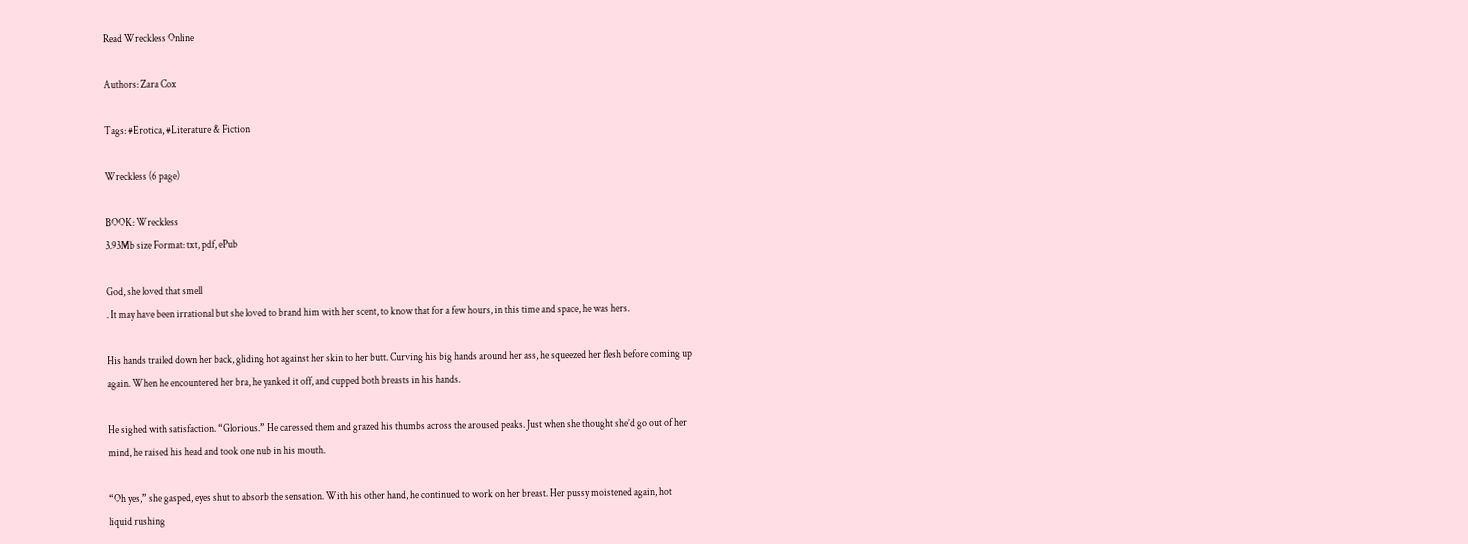Read Wreckless Online

Authors: Zara Cox

Tags: #Erotica, #Literature & Fiction

Wreckless (6 page)

BOOK: Wreckless
3.93Mb size Format: txt, pdf, ePub

God, she loved that smell
. It may have been irrational but she loved to brand him with her scent, to know that for a few hours, in this time and space, he was hers.

His hands trailed down her back, gliding hot against her skin to her butt. Curving his big hands around her ass, he squeezed her flesh before coming up again. When he encountered her bra, he yanked it off, and cupped both breasts in his hands.

He sighed with satisfaction. “Glorious.” He caressed them and grazed his thumbs across the aroused peaks. Just when she thought she’d go out of her mind, he raised his head and took one nub in his mouth.

“Oh yes,” she gasped, eyes shut to absorb the sensation. With his other hand, he continued to work on her breast. Her pussy moistened again, hot liquid rushing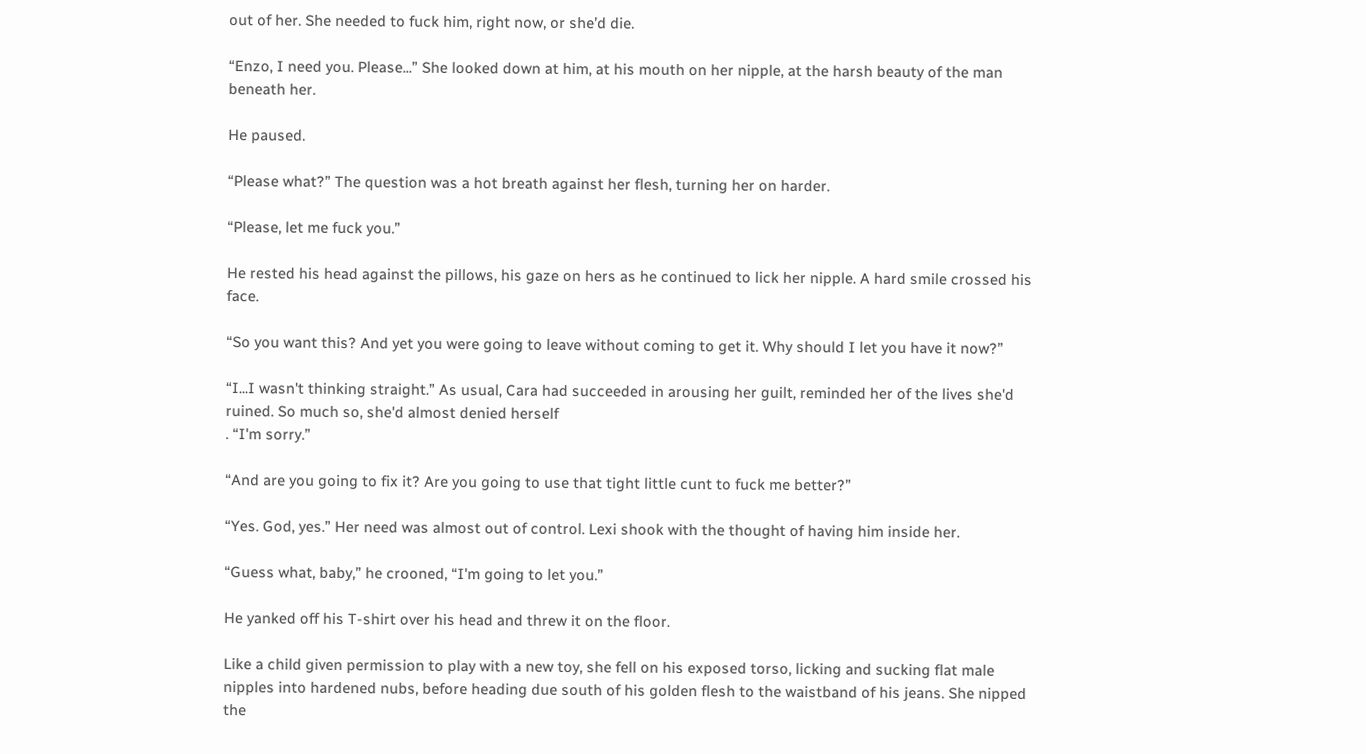out of her. She needed to fuck him, right now, or she’d die.

“Enzo, I need you. Please...” She looked down at him, at his mouth on her nipple, at the harsh beauty of the man beneath her.

He paused.

“Please what?” The question was a hot breath against her flesh, turning her on harder.

“Please, let me fuck you.”

He rested his head against the pillows, his gaze on hers as he continued to lick her nipple. A hard smile crossed his face.

“So you want this? And yet you were going to leave without coming to get it. Why should I let you have it now?”

“I...I wasn't thinking straight.” As usual, Cara had succeeded in arousing her guilt, reminded her of the lives she'd ruined. So much so, she'd almost denied herself
. “I'm sorry.”

“And are you going to fix it? Are you going to use that tight little cunt to fuck me better?”

“Yes. God, yes.” Her need was almost out of control. Lexi shook with the thought of having him inside her.

“Guess what, baby,” he crooned, “I'm going to let you.”

He yanked off his T-shirt over his head and threw it on the floor.

Like a child given permission to play with a new toy, she fell on his exposed torso, licking and sucking flat male nipples into hardened nubs, before heading due south of his golden flesh to the waistband of his jeans. She nipped the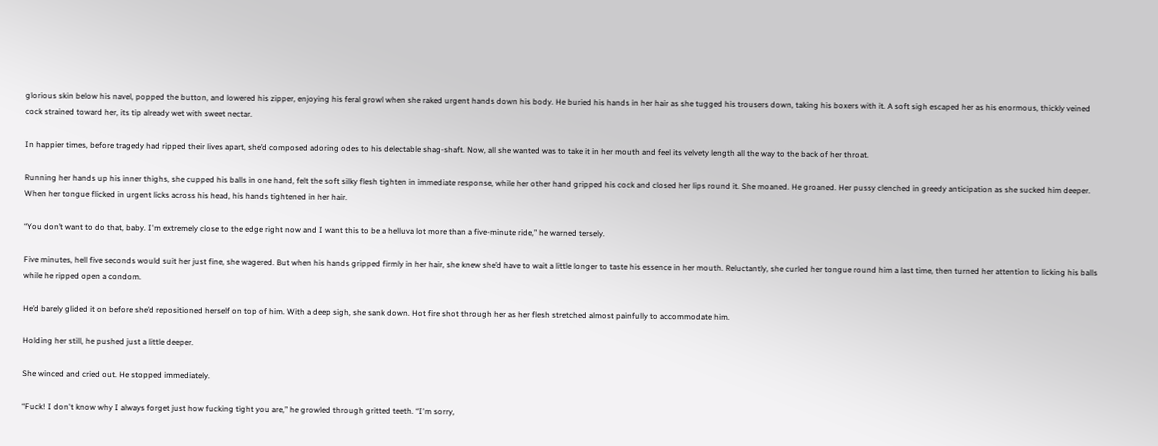glorious skin below his navel, popped the button, and lowered his zipper, enjoying his feral growl when she raked urgent hands down his body. He buried his hands in her hair as she tugged his trousers down, taking his boxers with it. A soft sigh escaped her as his enormous, thickly veined cock strained toward her, its tip already wet with sweet nectar.

In happier times, before tragedy had ripped their lives apart, she’d composed adoring odes to his delectable shag-shaft. Now, all she wanted was to take it in her mouth and feel its velvety length all the way to the back of her throat.

Running her hands up his inner thighs, she cupped his balls in one hand, felt the soft silky flesh tighten in immediate response, while her other hand gripped his cock and closed her lips round it. She moaned. He groaned. Her pussy clenched in greedy anticipation as she sucked him deeper. When her tongue flicked in urgent licks across his head, his hands tightened in her hair.

“You don’t want to do that, baby. I'm extremely close to the edge right now and I want this to be a helluva lot more than a five-minute ride,” he warned tersely.

Five minutes, hell five seconds would suit her just fine, she wagered. But when his hands gripped firmly in her hair, she knew she’d have to wait a little longer to taste his essence in her mouth. Reluctantly, she curled her tongue round him a last time, then turned her attention to licking his balls while he ripped open a condom.

He’d barely glided it on before she’d repositioned herself on top of him. With a deep sigh, she sank down. Hot fire shot through her as her flesh stretched almost painfully to accommodate him.

Holding her still, he pushed just a little deeper.

She winced and cried out. He stopped immediately.

“Fuck! I don't know why I always forget just how fucking tight you are,” he growled through gritted teeth. “I'm sorry,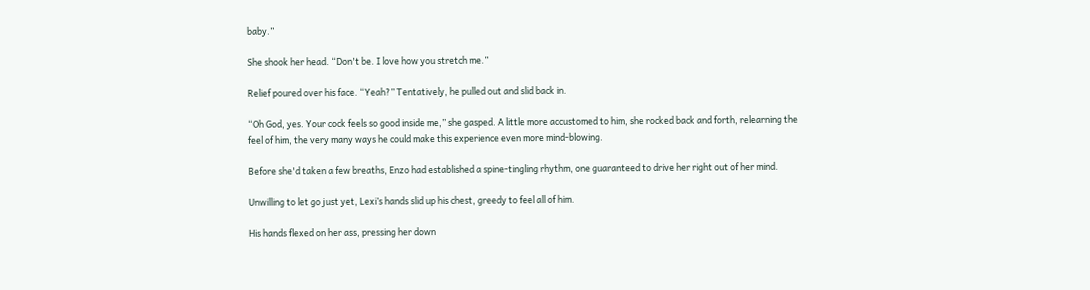baby.”

She shook her head. “Don't be. I love how you stretch me.”

Relief poured over his face. “Yeah?” Tentatively, he pulled out and slid back in.

“Oh God, yes. Your cock feels so good inside me,” she gasped. A little more accustomed to him, she rocked back and forth, relearning the feel of him, the very many ways he could make this experience even more mind-blowing.

Before she'd taken a few breaths, Enzo had established a spine-tingling rhythm, one guaranteed to drive her right out of her mind.

Unwilling to let go just yet, Lexi’s hands slid up his chest, greedy to feel all of him.

His hands flexed on her ass, pressing her down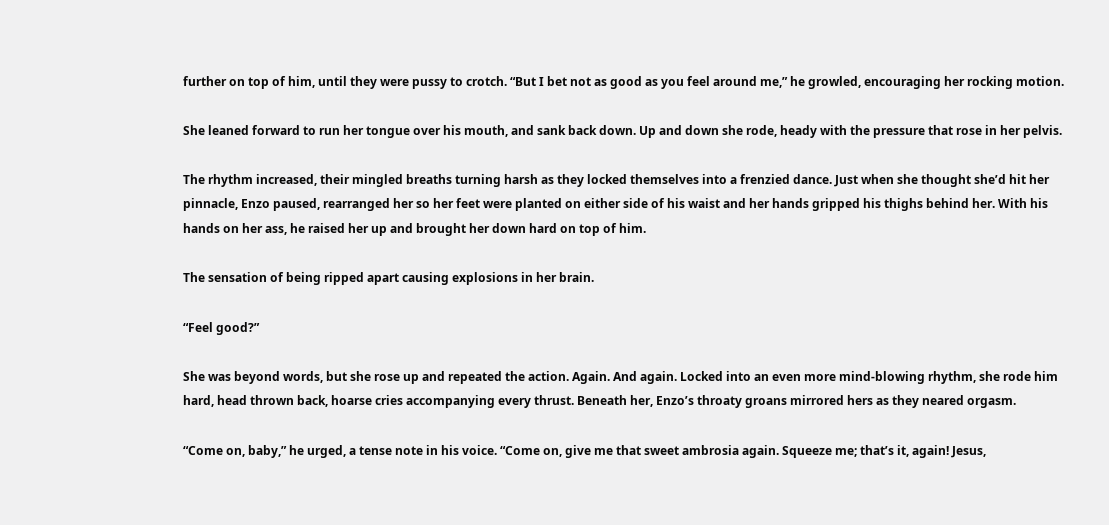further on top of him, until they were pussy to crotch. “But I bet not as good as you feel around me,” he growled, encouraging her rocking motion.

She leaned forward to run her tongue over his mouth, and sank back down. Up and down she rode, heady with the pressure that rose in her pelvis.

The rhythm increased, their mingled breaths turning harsh as they locked themselves into a frenzied dance. Just when she thought she’d hit her pinnacle, Enzo paused, rearranged her so her feet were planted on either side of his waist and her hands gripped his thighs behind her. With his hands on her ass, he raised her up and brought her down hard on top of him.

The sensation of being ripped apart causing explosions in her brain.

“Feel good?”

She was beyond words, but she rose up and repeated the action. Again. And again. Locked into an even more mind-blowing rhythm, she rode him hard, head thrown back, hoarse cries accompanying every thrust. Beneath her, Enzo’s throaty groans mirrored hers as they neared orgasm.

“Come on, baby,” he urged, a tense note in his voice. “Come on, give me that sweet ambrosia again. Squeeze me; that’s it, again! Jesus,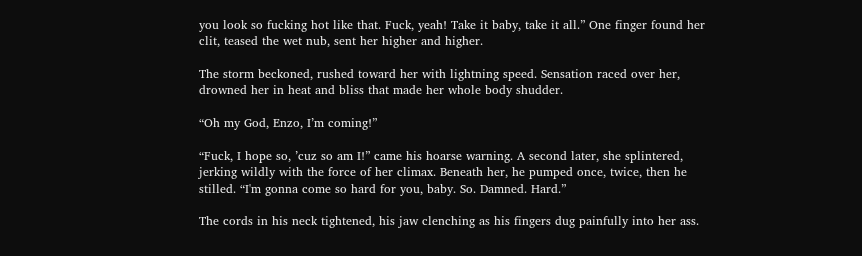you look so fucking hot like that. Fuck, yeah! Take it baby, take it all.” One finger found her clit, teased the wet nub, sent her higher and higher.

The storm beckoned, rushed toward her with lightning speed. Sensation raced over her, drowned her in heat and bliss that made her whole body shudder.

“Oh my God, Enzo, I’m coming!”

“Fuck, I hope so, ’cuz so am I!” came his hoarse warning. A second later, she splintered, jerking wildly with the force of her climax. Beneath her, he pumped once, twice, then he stilled. “I'm gonna come so hard for you, baby. So. Damned. Hard.”

The cords in his neck tightened, his jaw clenching as his fingers dug painfully into her ass.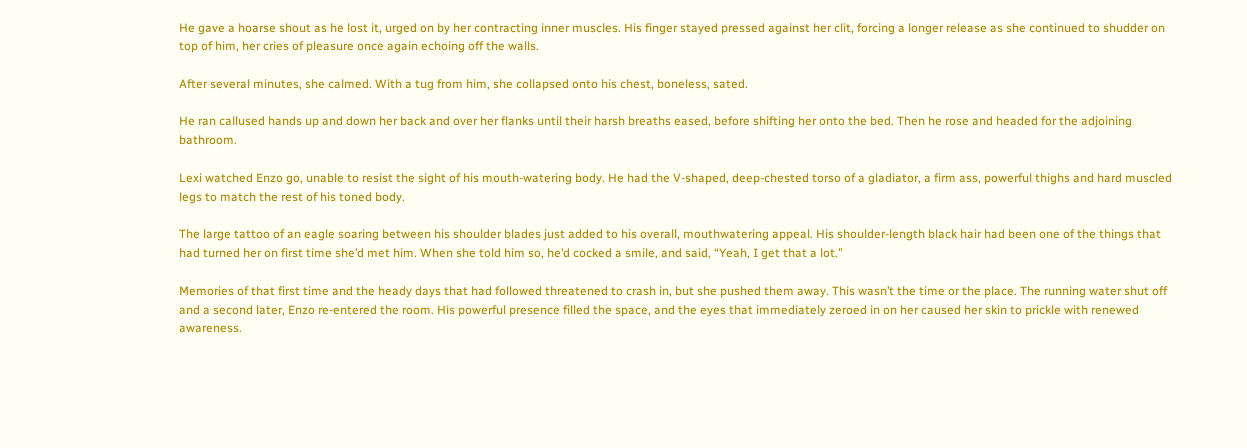He gave a hoarse shout as he lost it, urged on by her contracting inner muscles. His finger stayed pressed against her clit, forcing a longer release as she continued to shudder on top of him, her cries of pleasure once again echoing off the walls.

After several minutes, she calmed. With a tug from him, she collapsed onto his chest, boneless, sated.

He ran callused hands up and down her back and over her flanks until their harsh breaths eased, before shifting her onto the bed. Then he rose and headed for the adjoining bathroom.

Lexi watched Enzo go, unable to resist the sight of his mouth-watering body. He had the V-shaped, deep-chested torso of a gladiator, a firm ass, powerful thighs and hard muscled legs to match the rest of his toned body.

The large tattoo of an eagle soaring between his shoulder blades just added to his overall, mouthwatering appeal. His shoulder-length black hair had been one of the things that had turned her on first time she’d met him. When she told him so, he’d cocked a smile, and said, “Yeah, I get that a lot.”

Memories of that first time and the heady days that had followed threatened to crash in, but she pushed them away. This wasn’t the time or the place. The running water shut off and a second later, Enzo re-entered the room. His powerful presence filled the space, and the eyes that immediately zeroed in on her caused her skin to prickle with renewed awareness.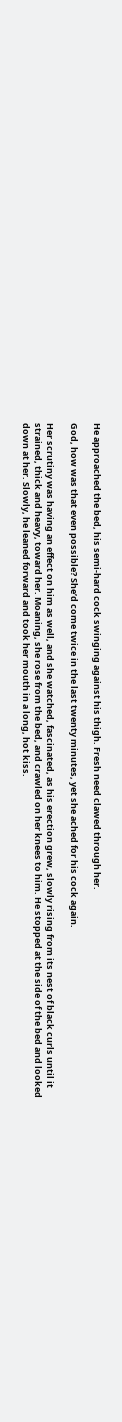He approached the bed, his semi-hard cock swinging against his thigh. Fresh need clawed through her.

God, how was that even possible? She’d come twice in the last twenty minutes, yet she ached for his cock again.

Her scrutiny was having an effect on him as well, and she watched, fascinated, as his erection grew, slowly rising from its nest of black curls until it strained, thick and heavy, toward her. Moaning, she rose from the bed, and crawled on her knees to him. He stopped at the side of the bed and looked down at her. Slowly, he leaned forward and took her mouth in a long, hot kiss.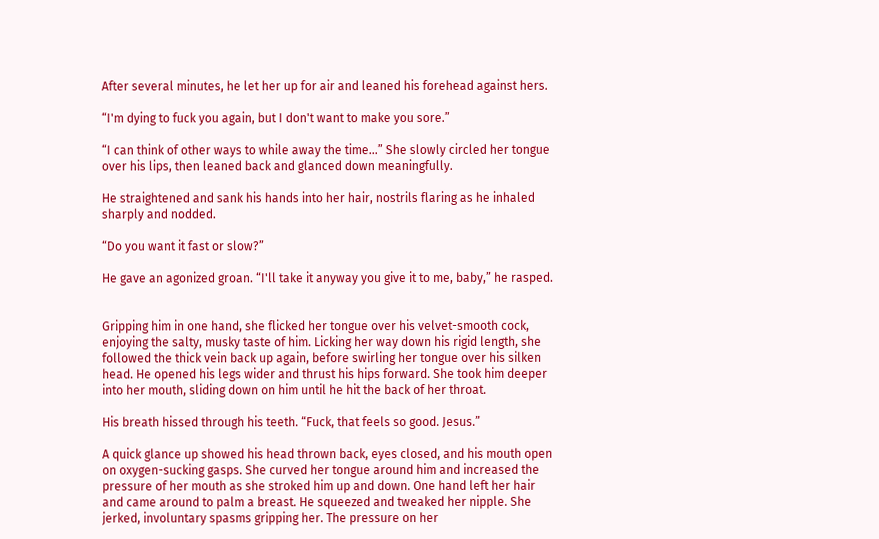After several minutes, he let her up for air and leaned his forehead against hers.

“I'm dying to fuck you again, but I don't want to make you sore.”

“I can think of other ways to while away the time...” She slowly circled her tongue over his lips, then leaned back and glanced down meaningfully.

He straightened and sank his hands into her hair, nostrils flaring as he inhaled sharply and nodded.

“Do you want it fast or slow?”

He gave an agonized groan. “I'll take it anyway you give it to me, baby,” he rasped.


Gripping him in one hand, she flicked her tongue over his velvet-smooth cock, enjoying the salty, musky taste of him. Licking her way down his rigid length, she followed the thick vein back up again, before swirling her tongue over his silken head. He opened his legs wider and thrust his hips forward. She took him deeper into her mouth, sliding down on him until he hit the back of her throat.

His breath hissed through his teeth. “Fuck, that feels so good. Jesus.”

A quick glance up showed his head thrown back, eyes closed, and his mouth open on oxygen-sucking gasps. She curved her tongue around him and increased the pressure of her mouth as she stroked him up and down. One hand left her hair and came around to palm a breast. He squeezed and tweaked her nipple. She jerked, involuntary spasms gripping her. The pressure on her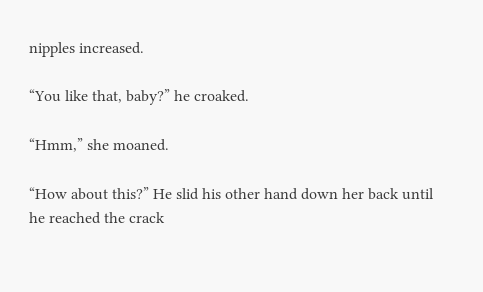nipples increased.

“You like that, baby?” he croaked.

“Hmm,” she moaned.

“How about this?” He slid his other hand down her back until he reached the crack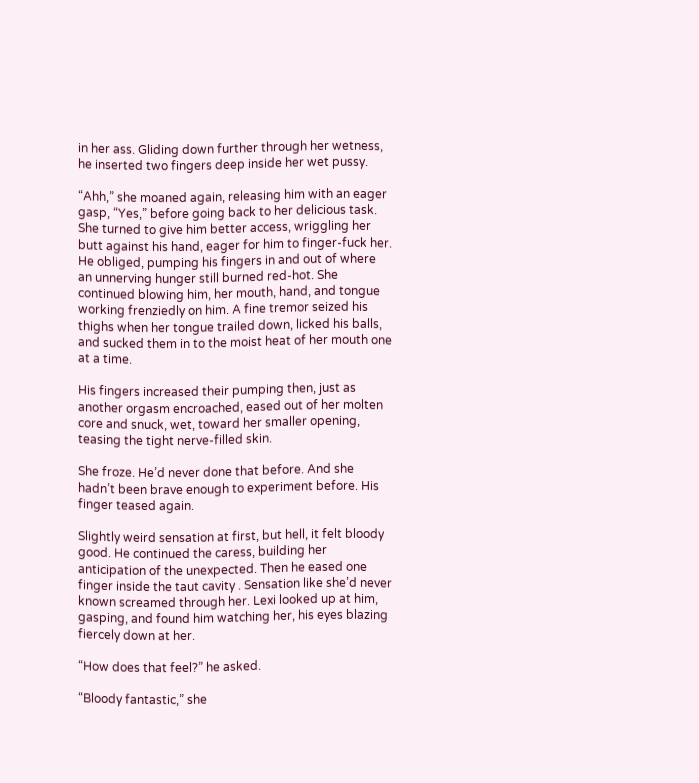in her ass. Gliding down further through her wetness, he inserted two fingers deep inside her wet pussy.

“Ahh,” she moaned again, releasing him with an eager gasp, “Yes,” before going back to her delicious task. She turned to give him better access, wriggling her butt against his hand, eager for him to finger-fuck her. He obliged, pumping his fingers in and out of where an unnerving hunger still burned red-hot. She continued blowing him, her mouth, hand, and tongue working frenziedly on him. A fine tremor seized his thighs when her tongue trailed down, licked his balls, and sucked them in to the moist heat of her mouth one at a time.

His fingers increased their pumping then, just as another orgasm encroached, eased out of her molten core and snuck, wet, toward her smaller opening, teasing the tight nerve-filled skin.

She froze. He’d never done that before. And she hadn’t been brave enough to experiment before. His finger teased again.

Slightly weird sensation at first, but hell, it felt bloody good. He continued the caress, building her anticipation of the unexpected. Then he eased one finger inside the taut cavity . Sensation like she’d never known screamed through her. Lexi looked up at him, gasping, and found him watching her, his eyes blazing fiercely down at her.

“How does that feel?” he asked.

“Bloody fantastic,” she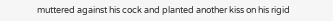muttered against his cock and planted another kiss on his rigid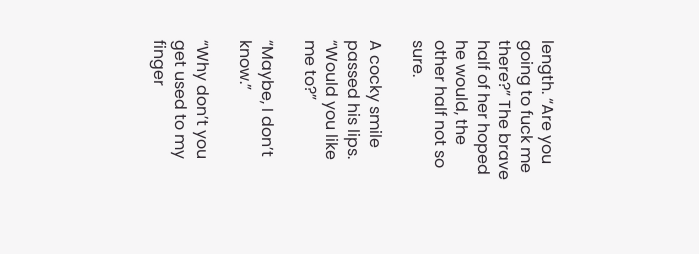length. “Are you going to fuck me there?” The brave half of her hoped he would, the other half not so sure.

A cocky smile passed his lips. “Would you like me to?”

“Maybe, I don’t know.”

“Why don’t you get used to my finger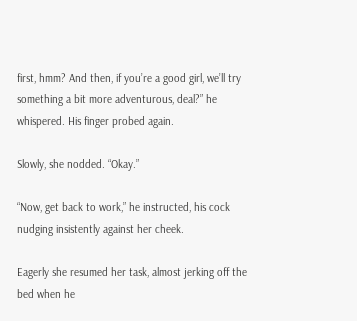first, hmm? And then, if you’re a good girl, we’ll try something a bit more adventurous, deal?” he whispered. His finger probed again.

Slowly, she nodded. “Okay.”

“Now, get back to work,” he instructed, his cock nudging insistently against her cheek.

Eagerly she resumed her task, almost jerking off the bed when he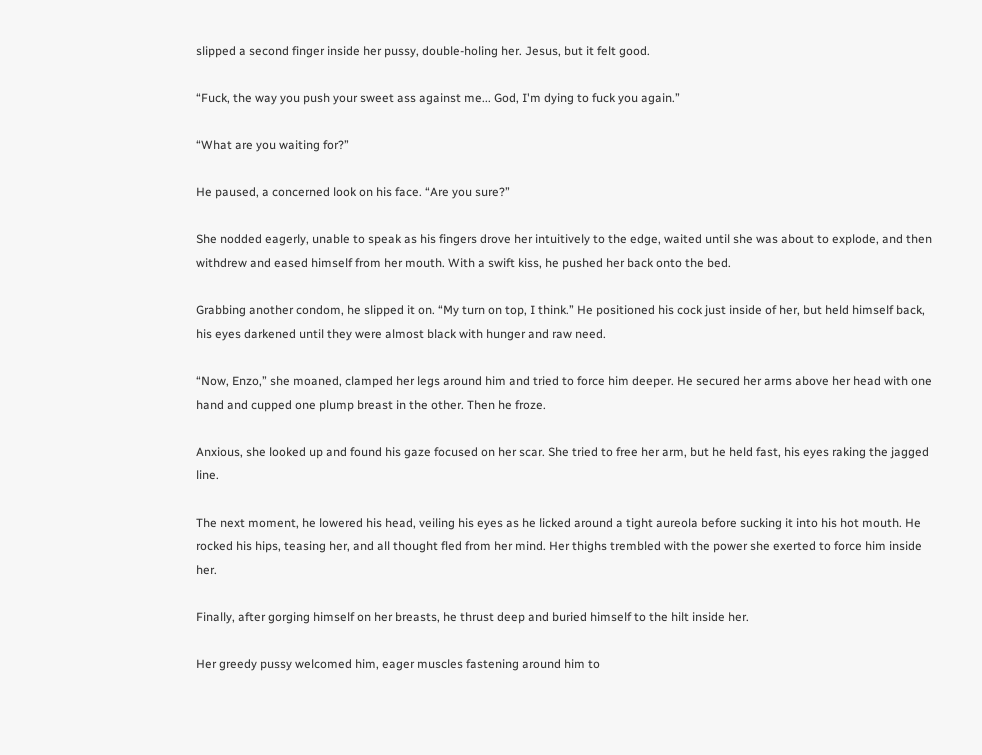slipped a second finger inside her pussy, double-holing her. Jesus, but it felt good.

“Fuck, the way you push your sweet ass against me... God, I'm dying to fuck you again.”

“What are you waiting for?”

He paused, a concerned look on his face. “Are you sure?”

She nodded eagerly, unable to speak as his fingers drove her intuitively to the edge, waited until she was about to explode, and then withdrew and eased himself from her mouth. With a swift kiss, he pushed her back onto the bed.

Grabbing another condom, he slipped it on. “My turn on top, I think.” He positioned his cock just inside of her, but held himself back, his eyes darkened until they were almost black with hunger and raw need.

“Now, Enzo,” she moaned, clamped her legs around him and tried to force him deeper. He secured her arms above her head with one hand and cupped one plump breast in the other. Then he froze.

Anxious, she looked up and found his gaze focused on her scar. She tried to free her arm, but he held fast, his eyes raking the jagged line.

The next moment, he lowered his head, veiling his eyes as he licked around a tight aureola before sucking it into his hot mouth. He rocked his hips, teasing her, and all thought fled from her mind. Her thighs trembled with the power she exerted to force him inside her.

Finally, after gorging himself on her breasts, he thrust deep and buried himself to the hilt inside her.

Her greedy pussy welcomed him, eager muscles fastening around him to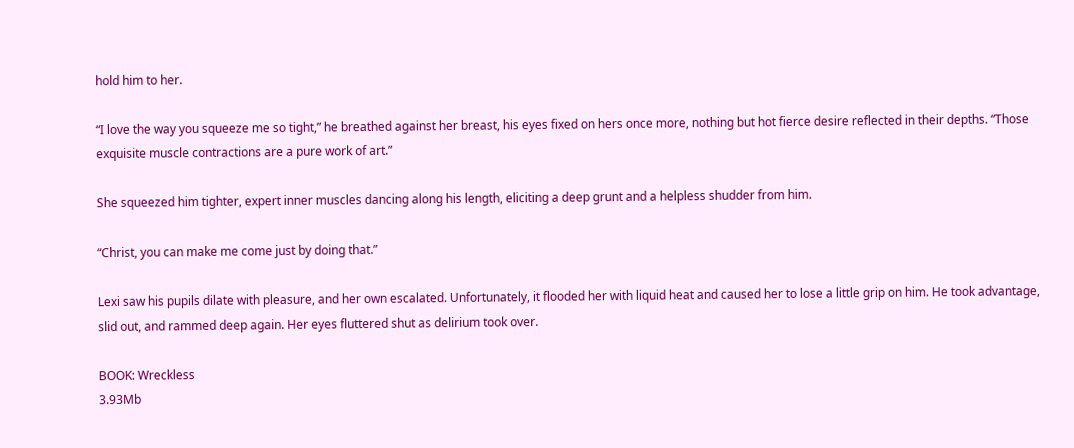hold him to her.

“I love the way you squeeze me so tight,” he breathed against her breast, his eyes fixed on hers once more, nothing but hot fierce desire reflected in their depths. “Those exquisite muscle contractions are a pure work of art.”

She squeezed him tighter, expert inner muscles dancing along his length, eliciting a deep grunt and a helpless shudder from him.

“Christ, you can make me come just by doing that.”

Lexi saw his pupils dilate with pleasure, and her own escalated. Unfortunately, it flooded her with liquid heat and caused her to lose a little grip on him. He took advantage, slid out, and rammed deep again. Her eyes fluttered shut as delirium took over.

BOOK: Wreckless
3.93Mb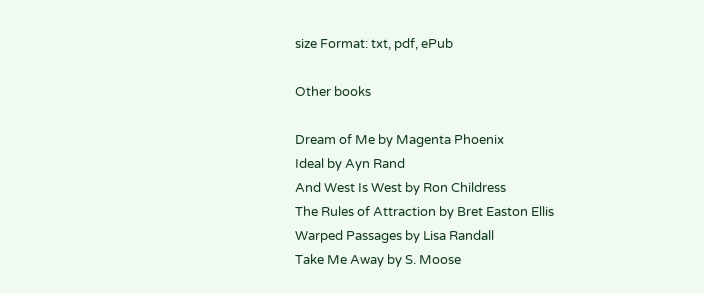size Format: txt, pdf, ePub

Other books

Dream of Me by Magenta Phoenix
Ideal by Ayn Rand
And West Is West by Ron Childress
The Rules of Attraction by Bret Easton Ellis
Warped Passages by Lisa Randall
Take Me Away by S. Moose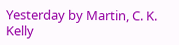Yesterday by Martin, C. K. Kelly